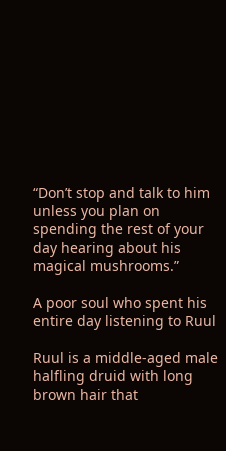“Don’t stop and talk to him unless you plan on spending the rest of your day hearing about his magical mushrooms.”

A poor soul who spent his entire day listening to Ruul

Ruul is a middle-aged male halfling druid with long brown hair that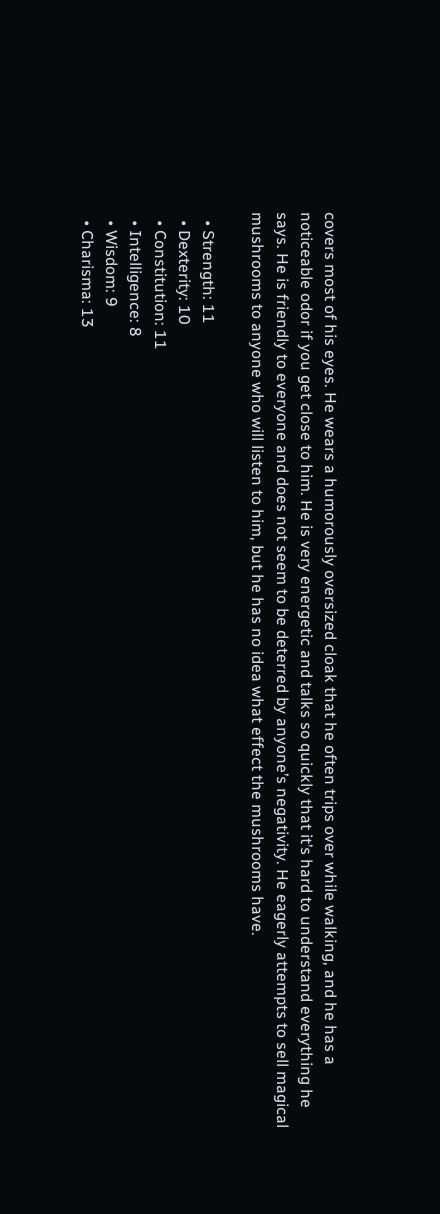covers most of his eyes. He wears a humorously oversized cloak that he often trips over while walking, and he has a noticeable odor if you get close to him. He is very energetic and talks so quickly that it’s hard to understand everything he says. He is friendly to everyone and does not seem to be deterred by anyone’s negativity. He eagerly attempts to sell magical mushrooms to anyone who will listen to him, but he has no idea what effect the mushrooms have.

  • Strength: 11
  • Dexterity: 10
  • Constitution: 11
  • Intelligence: 8
  • Wisdom: 9
  • Charisma: 13